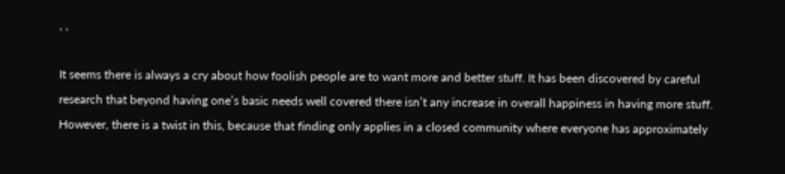, ,

It seems there is always a cry about how foolish people are to want more and better stuff. It has been discovered by careful research that beyond having one’s basic needs well covered there isn’t any increase in overall happiness in having more stuff. However, there is a twist in this, because that finding only applies in a closed community where everyone has approximately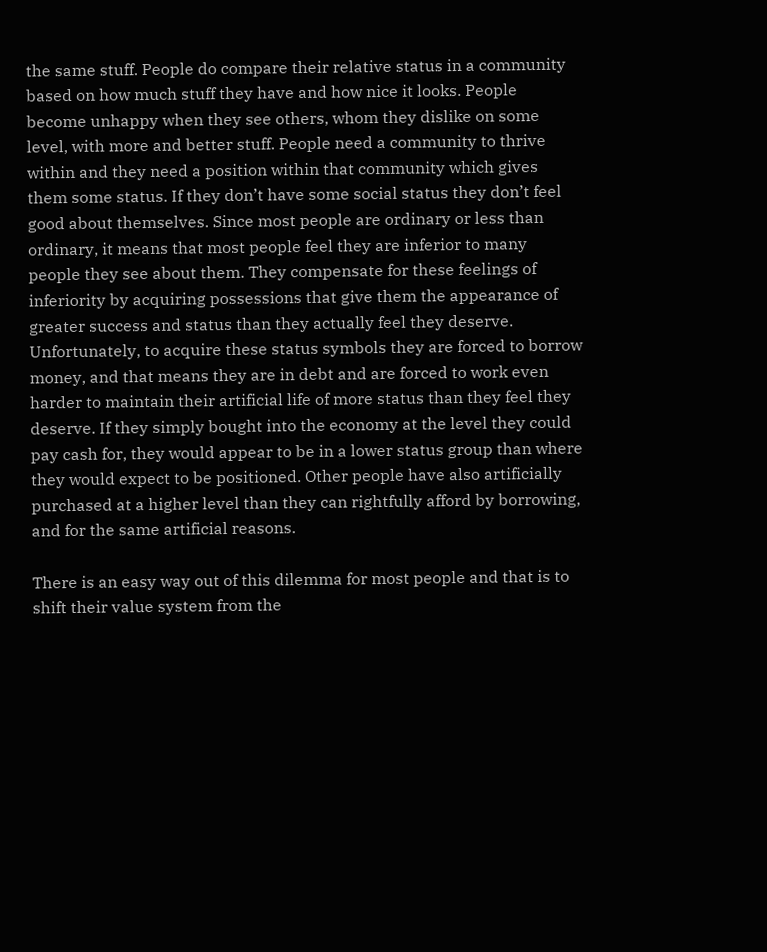the same stuff. People do compare their relative status in a community based on how much stuff they have and how nice it looks. People become unhappy when they see others, whom they dislike on some level, with more and better stuff. People need a community to thrive within and they need a position within that community which gives them some status. If they don’t have some social status they don’t feel good about themselves. Since most people are ordinary or less than ordinary, it means that most people feel they are inferior to many people they see about them. They compensate for these feelings of inferiority by acquiring possessions that give them the appearance of greater success and status than they actually feel they deserve. Unfortunately, to acquire these status symbols they are forced to borrow money, and that means they are in debt and are forced to work even harder to maintain their artificial life of more status than they feel they deserve. If they simply bought into the economy at the level they could pay cash for, they would appear to be in a lower status group than where they would expect to be positioned. Other people have also artificially purchased at a higher level than they can rightfully afford by borrowing, and for the same artificial reasons.

There is an easy way out of this dilemma for most people and that is to shift their value system from the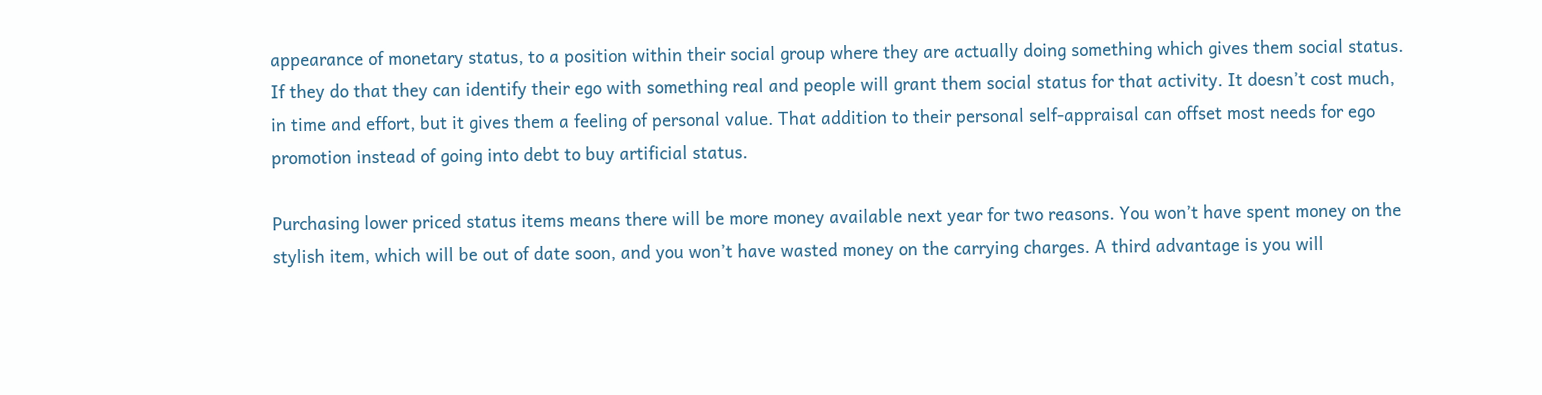appearance of monetary status, to a position within their social group where they are actually doing something which gives them social status. If they do that they can identify their ego with something real and people will grant them social status for that activity. It doesn’t cost much, in time and effort, but it gives them a feeling of personal value. That addition to their personal self-appraisal can offset most needs for ego promotion instead of going into debt to buy artificial status.

Purchasing lower priced status items means there will be more money available next year for two reasons. You won’t have spent money on the stylish item, which will be out of date soon, and you won’t have wasted money on the carrying charges. A third advantage is you will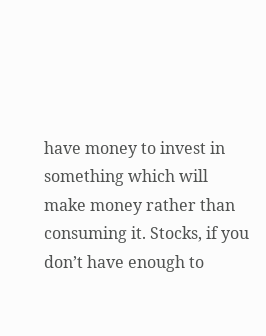have money to invest in something which will make money rather than consuming it. Stocks, if you don’t have enough to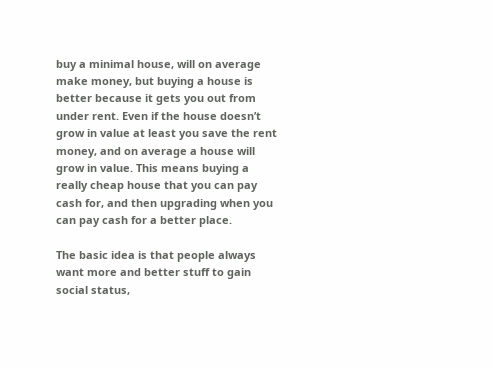buy a minimal house, will on average make money, but buying a house is better because it gets you out from under rent. Even if the house doesn’t grow in value at least you save the rent money, and on average a house will grow in value. This means buying a really cheap house that you can pay cash for, and then upgrading when you can pay cash for a better place.

The basic idea is that people always want more and better stuff to gain social status,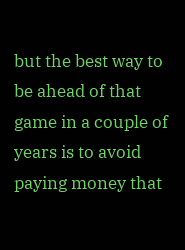but the best way to be ahead of that game in a couple of years is to avoid paying money that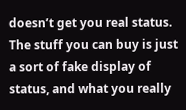doesn’t get you real status. The stuff you can buy is just a sort of fake display of status, and what you really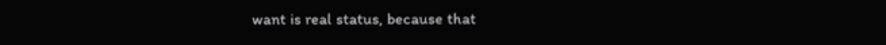want is real status, because that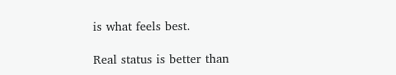is what feels best.

Real status is better than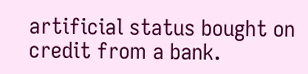artificial status bought on credit from a bank.